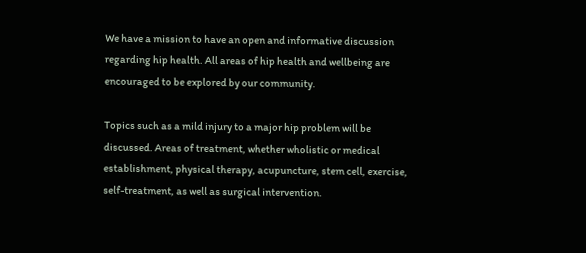We have a mission to have an open and informative discussion regarding hip health. All areas of hip health and wellbeing are encouraged to be explored by our community.

Topics such as a mild injury to a major hip problem will be discussed. Areas of treatment, whether wholistic or medical establishment, physical therapy, acupuncture, stem cell, exercise, self-treatment, as well as surgical intervention.